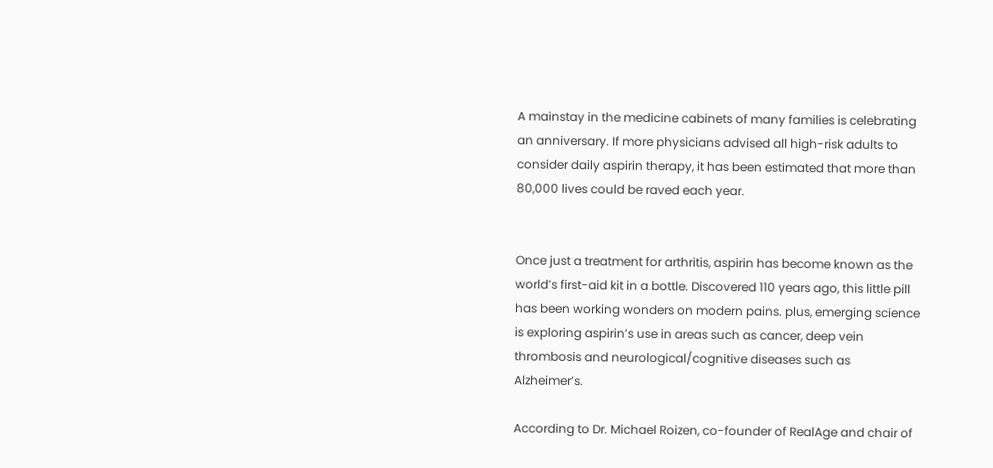A mainstay in the medicine cabinets of many families is celebrating an anniversary. If more physicians advised all high-risk adults to consider daily aspirin therapy, it has been estimated that more than 80,000 lives could be raved each year.


Once just a treatment for arthritis, aspirin has become known as the world’s first-aid kit in a bottle. Discovered 110 years ago, this little pill has been working wonders on modern pains. plus, emerging science is exploring aspirin’s use in areas such as cancer, deep vein thrombosis and neurological/cognitive diseases such as Alzheimer’s.

According to Dr. Michael Roizen, co-founder of RealAge and chair of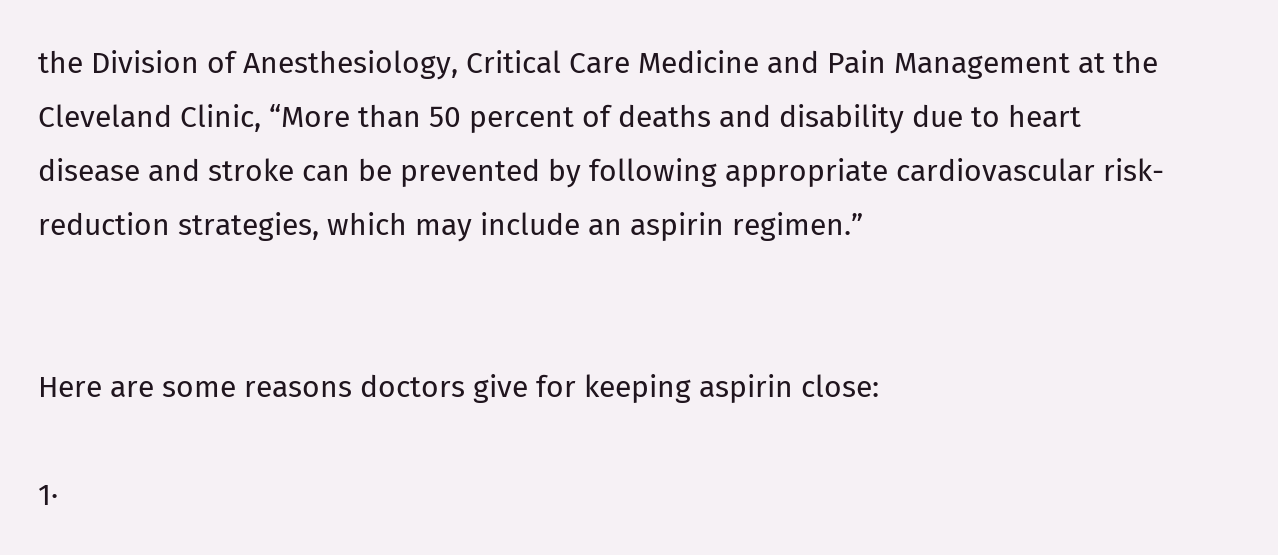the Division of Anesthesiology, Critical Care Medicine and Pain Management at the Cleveland Clinic, “More than 50 percent of deaths and disability due to heart disease and stroke can be prevented by following appropriate cardiovascular risk-reduction strategies, which may include an aspirin regimen.”


Here are some reasons doctors give for keeping aspirin close:

1·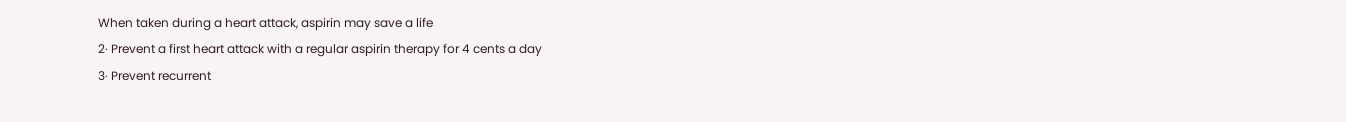When taken during a heart attack, aspirin may save a life
2· Prevent a first heart attack with a regular aspirin therapy for 4 cents a day
3· Prevent recurrent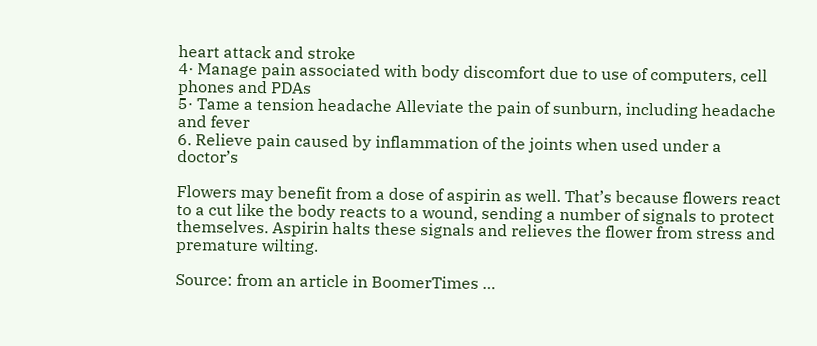heart attack and stroke
4· Manage pain associated with body discomfort due to use of computers, cell phones and PDAs
5· Tame a tension headache Alleviate the pain of sunburn, including headache and fever
6. Relieve pain caused by inflammation of the joints when used under a doctor’s

Flowers may benefit from a dose of aspirin as well. That’s because flowers react to a cut like the body reacts to a wound, sending a number of signals to protect themselves. Aspirin halts these signals and relieves the flower from stress and premature wilting.

Source: from an article in BoomerTimes …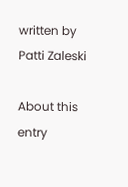written by Patti Zaleski

About this entry